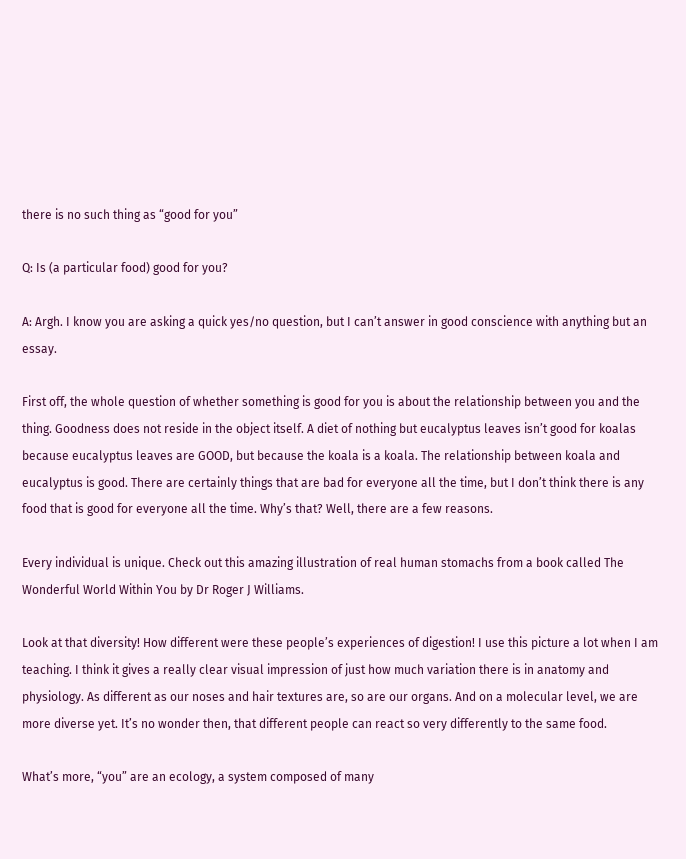there is no such thing as “good for you”

Q: Is (a particular food) good for you?

A: Argh. I know you are asking a quick yes/no question, but I can’t answer in good conscience with anything but an essay.

First off, the whole question of whether something is good for you is about the relationship between you and the thing. Goodness does not reside in the object itself. A diet of nothing but eucalyptus leaves isn’t good for koalas because eucalyptus leaves are GOOD, but because the koala is a koala. The relationship between koala and eucalyptus is good. There are certainly things that are bad for everyone all the time, but I don’t think there is any food that is good for everyone all the time. Why’s that? Well, there are a few reasons.

Every individual is unique. Check out this amazing illustration of real human stomachs from a book called The Wonderful World Within You by Dr Roger J Williams.

Look at that diversity! How different were these people’s experiences of digestion! I use this picture a lot when I am teaching. I think it gives a really clear visual impression of just how much variation there is in anatomy and physiology. As different as our noses and hair textures are, so are our organs. And on a molecular level, we are more diverse yet. It’s no wonder then, that different people can react so very differently to the same food.

What’s more, “you” are an ecology, a system composed of many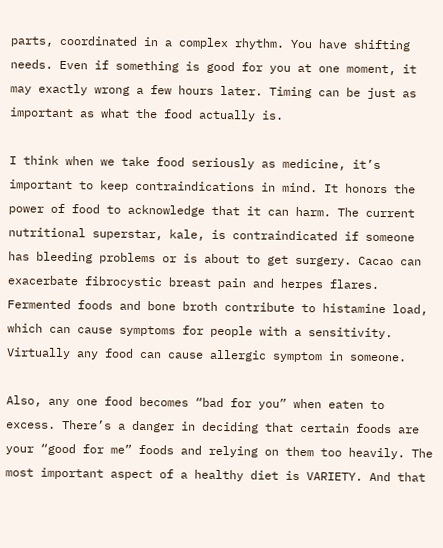parts, coordinated in a complex rhythm. You have shifting needs. Even if something is good for you at one moment, it
may exactly wrong a few hours later. Timing can be just as important as what the food actually is.

I think when we take food seriously as medicine, it’s important to keep contraindications in mind. It honors the power of food to acknowledge that it can harm. The current nutritional superstar, kale, is contraindicated if someone has bleeding problems or is about to get surgery. Cacao can exacerbate fibrocystic breast pain and herpes flares. Fermented foods and bone broth contribute to histamine load, which can cause symptoms for people with a sensitivity. Virtually any food can cause allergic symptom in someone.

Also, any one food becomes “bad for you” when eaten to excess. There’s a danger in deciding that certain foods are your “good for me” foods and relying on them too heavily. The most important aspect of a healthy diet is VARIETY. And that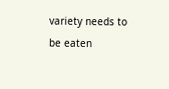variety needs to be eaten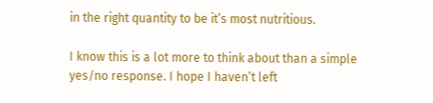in the right quantity to be it’s most nutritious.

I know this is a lot more to think about than a simple yes/no response. I hope I haven’t left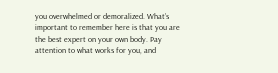you overwhelmed or demoralized. What’s important to remember here is that you are the best expert on your own body. Pay attention to what works for you, and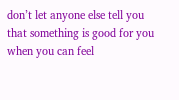don’t let anyone else tell you that something is good for you when you can feel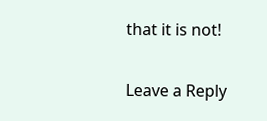that it is not!

Leave a Reply